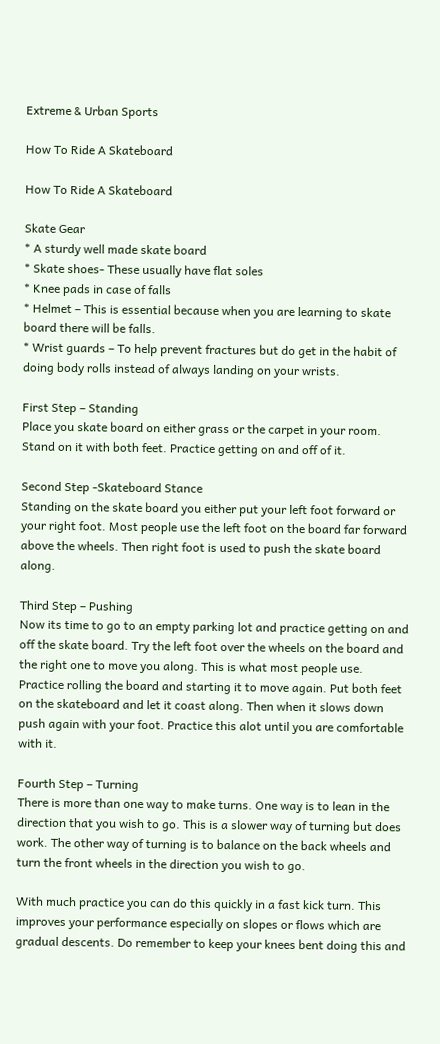Extreme & Urban Sports

How To Ride A Skateboard

How To Ride A Skateboard

Skate Gear
* A sturdy well made skate board
* Skate shoes- These usually have flat soles
* Knee pads in case of falls
* Helmet – This is essential because when you are learning to skate board there will be falls.
* Wrist guards – To help prevent fractures but do get in the habit of doing body rolls instead of always landing on your wrists.

First Step – Standing
Place you skate board on either grass or the carpet in your room. Stand on it with both feet. Practice getting on and off of it.

Second Step -Skateboard Stance
Standing on the skate board you either put your left foot forward or your right foot. Most people use the left foot on the board far forward above the wheels. Then right foot is used to push the skate board along.

Third Step – Pushing
Now its time to go to an empty parking lot and practice getting on and off the skate board. Try the left foot over the wheels on the board and the right one to move you along. This is what most people use. Practice rolling the board and starting it to move again. Put both feet on the skateboard and let it coast along. Then when it slows down push again with your foot. Practice this alot until you are comfortable with it.

Fourth Step – Turning
There is more than one way to make turns. One way is to lean in the direction that you wish to go. This is a slower way of turning but does work. The other way of turning is to balance on the back wheels and turn the front wheels in the direction you wish to go.

With much practice you can do this quickly in a fast kick turn. This improves your performance especially on slopes or flows which are gradual descents. Do remember to keep your knees bent doing this and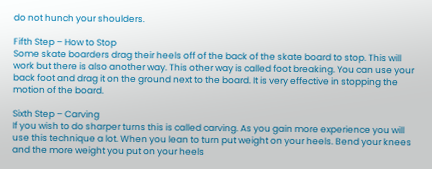do not hunch your shoulders.

Fifth Step – How to Stop
Some skate boarders drag their heels off of the back of the skate board to stop. This will work but there is also another way. This other way is called foot breaking. You can use your back foot and drag it on the ground next to the board. It is very effective in stopping the motion of the board.

Sixth Step – Carving
If you wish to do sharper turns this is called carving. As you gain more experience you will use this technique a lot. When you lean to turn put weight on your heels. Bend your knees and the more weight you put on your heels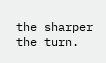the sharper the turn.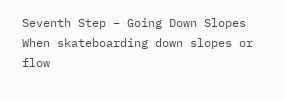Seventh Step – Going Down Slopes
When skateboarding down slopes or flow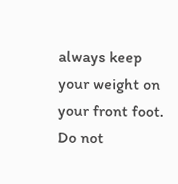always keep your weight on your front foot. Do not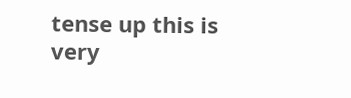tense up this is very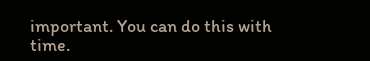important. You can do this with time.